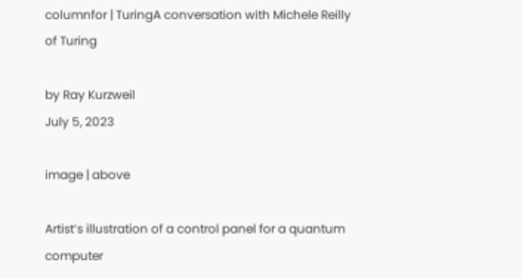columnfor | TuringA conversation with Michele Reilly of Turing

by Ray Kurzweil
July 5, 2023

image | above

Artist’s illustration of a control panel for a quantum computer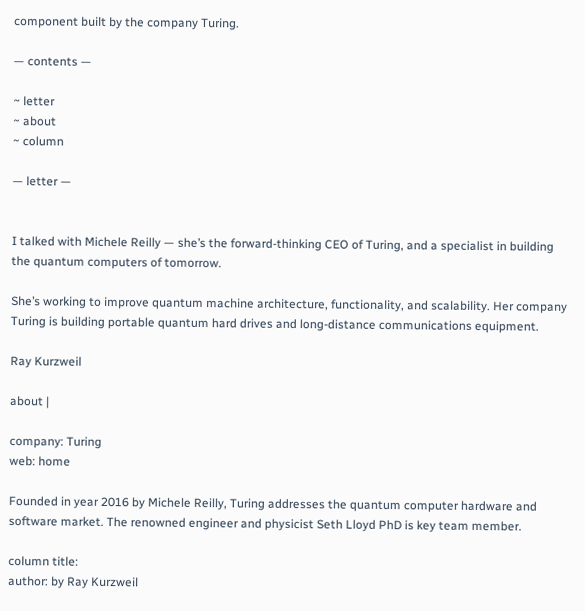component built by the company Turing.

— contents —

~ letter
~ about
~ column

— letter —


I talked with Michele Reilly — she’s the forward-thinking CEO of Turing, and a specialist in building the quantum computers of tomorrow.

She’s working to improve quantum machine architecture, functionality, and scalability. Her company Turing is building portable quantum hard drives and long-distance communications equipment.

Ray Kurzweil

about |

company: Turing
web: home

Founded in year 2016 by Michele Reilly, Turing addresses the quantum computer hardware and software market. The renowned engineer and physicist Seth Lloyd PhD is key team member.

column title:
author: by Ray Kurzweil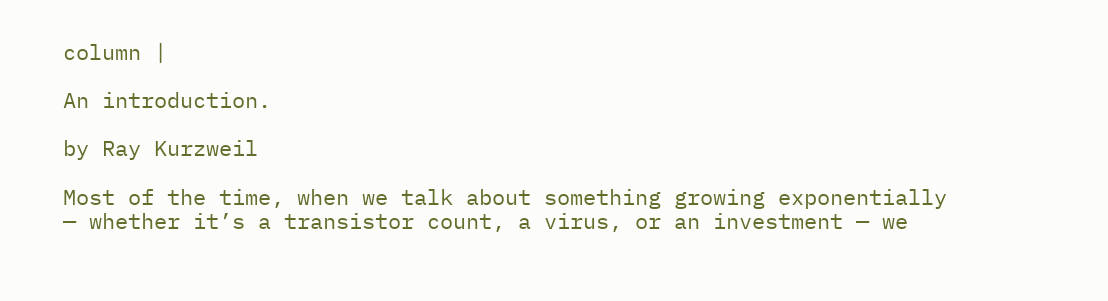column |

An introduction.

by Ray Kurzweil

Most of the time, when we talk about something growing exponentially — whether it’s a transistor count, a virus, or an investment — we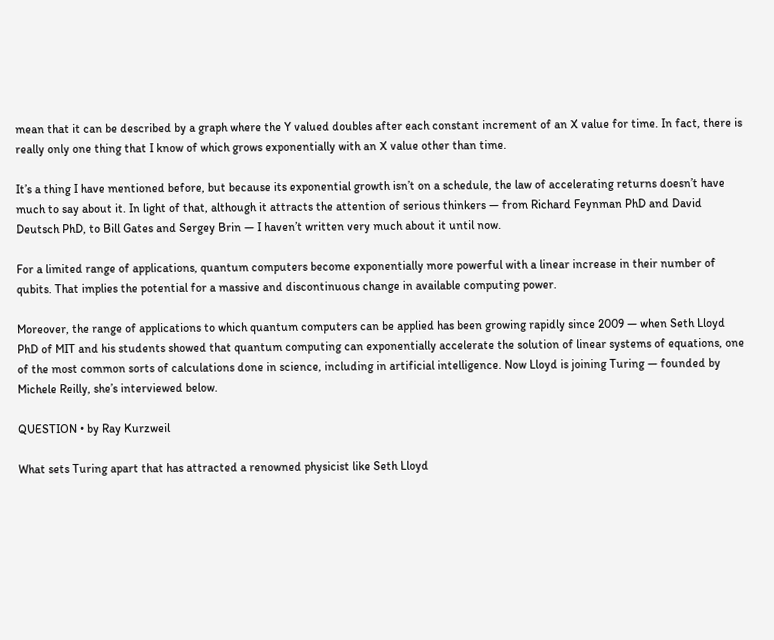mean that it can be described by a graph where the Y valued doubles after each constant increment of an X value for time. In fact, there is really only one thing that I know of which grows exponentially with an X value other than time.

It’s a thing I have mentioned before, but because its exponential growth isn’t on a schedule, the law of accelerating returns doesn’t have much to say about it. In light of that, although it attracts the attention of serious thinkers — from Richard Feynman PhD and David Deutsch PhD, to Bill Gates and Sergey Brin — I haven’t written very much about it until now.

For a limited range of applications, quantum computers become exponentially more powerful with a linear increase in their number of qubits. That implies the potential for a massive and discontinuous change in available computing power.

Moreover, the range of applications to which quantum computers can be applied has been growing rapidly since 2009 — when Seth Lloyd PhD of MIT and his students showed that quantum computing can exponentially accelerate the solution of linear systems of equations, one of the most common sorts of calculations done in science, including in artificial intelligence. Now Lloyd is joining Turing — founded by Michele Reilly, she’s interviewed below.

QUESTION • by Ray Kurzweil

What sets Turing apart that has attracted a renowned physicist like Seth Lloyd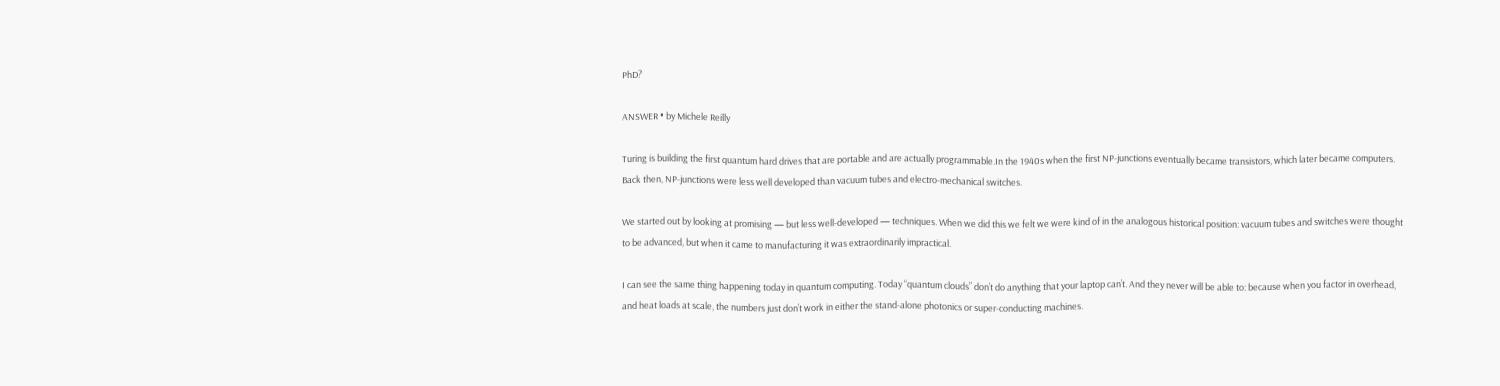PhD?

ANSWER • by Michele Reilly

Turing is building the first quantum hard drives that are portable and are actually programmable.In the 1940s when the first NP-junctions eventually became transistors, which later became computers. Back then, NP-junctions were less well developed than vacuum tubes and electro-mechanical switches.

We started out by looking at promising — but less well-developed — techniques. When we did this we felt we were kind of in the analogous historical position: vacuum tubes and switches were thought to be advanced, but when it came to manufacturing it was extraordinarily impractical.

I can see the same thing happening today in quantum computing. Today “quantum clouds” don’t do anything that your laptop can’t. And they never will be able to: because when you factor in overhead, and heat loads at scale, the numbers just don’t work in either the stand-alone photonics or super-conducting machines.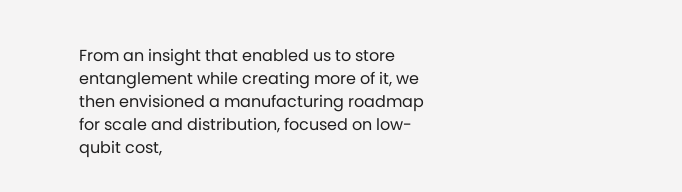From an insight that enabled us to store entanglement while creating more of it, we then envisioned a manufacturing roadmap for scale and distribution, focused on low-qubit cost,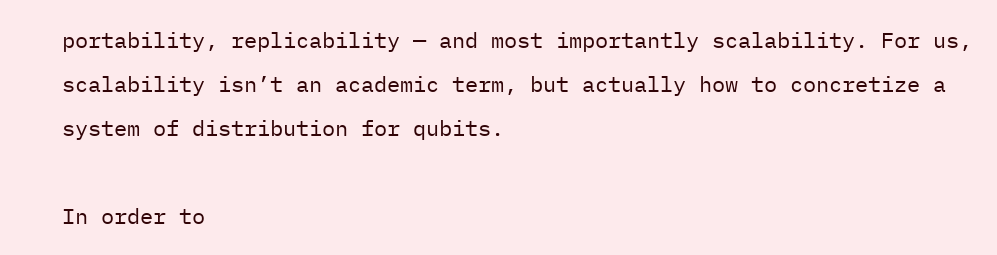portability, replicability — and most importantly scalability. For us, scalability isn’t an academic term, but actually how to concretize a system of distribution for qubits.

In order to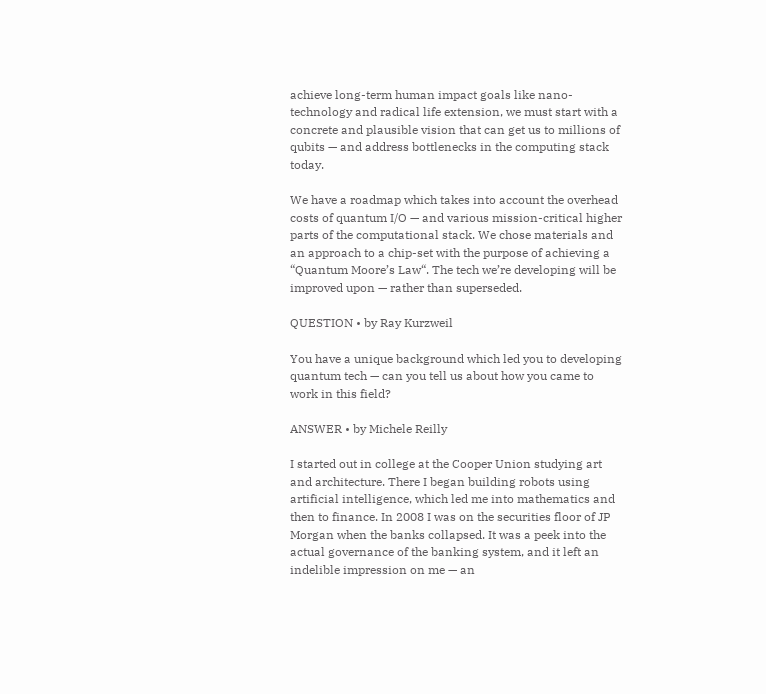achieve long-term human impact goals like nano-technology and radical life extension, we must start with a concrete and plausible vision that can get us to millions of qubits — and address bottlenecks in the computing stack today.

We have a roadmap which takes into account the overhead costs of quantum I/O — and various mission-critical higher parts of the computational stack. We chose materials and an approach to a chip-set with the purpose of achieving a “Quantum Moore’s Law“. The tech we’re developing will be improved upon — rather than superseded.

QUESTION • by Ray Kurzweil

You have a unique background which led you to developing quantum tech — can you tell us about how you came to work in this field?

ANSWER • by Michele Reilly

I started out in college at the Cooper Union studying art and architecture. There I began building robots using artificial intelligence, which led me into mathematics and then to finance. In 2008 I was on the securities floor of JP Morgan when the banks collapsed. It was a peek into the actual governance of the banking system, and it left an indelible impression on me — an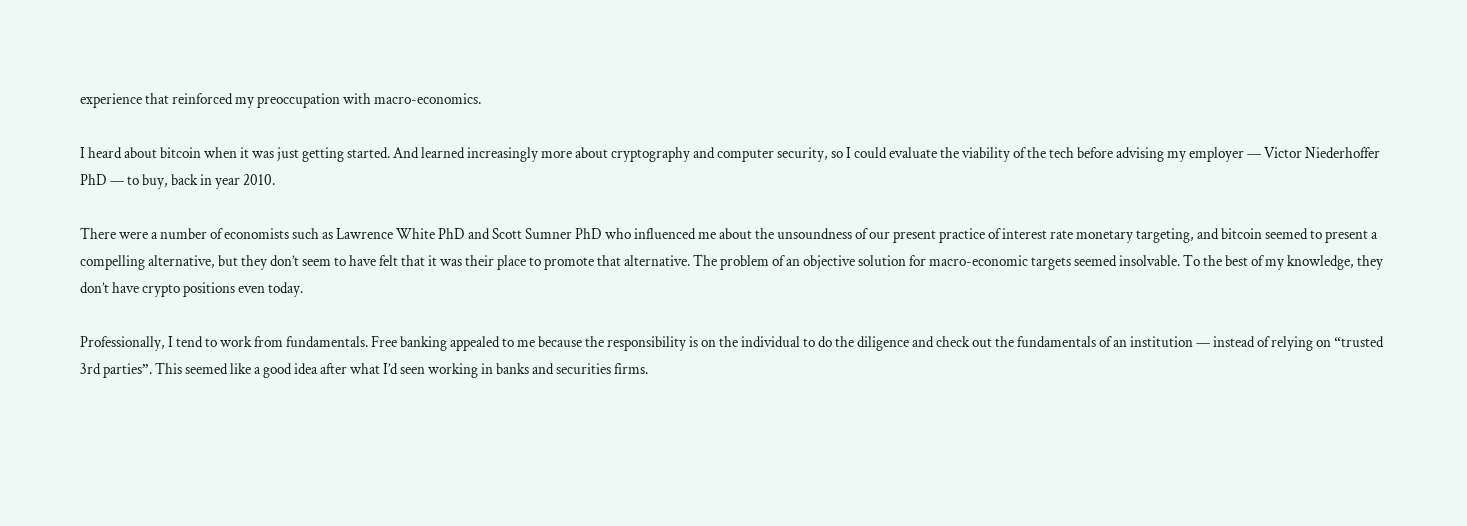experience that reinforced my preoccupation with macro-economics.

I heard about bitcoin when it was just getting started. And learned increasingly more about cryptography and computer security, so I could evaluate the viability of the tech before advising my employer — Victor Niederhoffer PhD — to buy, back in year 2010.

There were a number of economists such as Lawrence White PhD and Scott Sumner PhD who influenced me about the unsoundness of our present practice of interest rate monetary targeting, and bitcoin seemed to present a compelling alternative, but they don’t seem to have felt that it was their place to promote that alternative. The problem of an objective solution for macro-economic targets seemed insolvable. To the best of my knowledge, they don’t have crypto positions even today.

Professionally, I tend to work from fundamentals. Free banking appealed to me because the responsibility is on the individual to do the diligence and check out the fundamentals of an institution — instead of relying on “trusted 3rd parties”. This seemed like a good idea after what I’d seen working in banks and securities firms.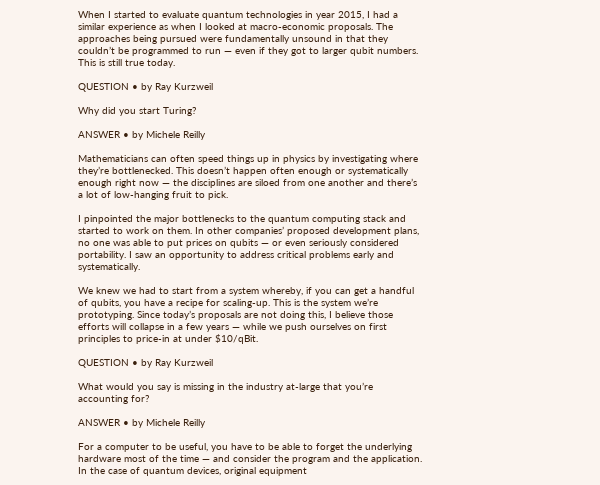When I started to evaluate quantum technologies in year 2015, I had a similar experience as when I looked at macro-economic proposals. The approaches being pursued were fundamentally unsound in that they couldn’t be programmed to run — even if they got to larger qubit numbers. This is still true today.

QUESTION • by Ray Kurzweil

Why did you start Turing?

ANSWER • by Michele Reilly

Mathematicians can often speed things up in physics by investigating where they’re bottlenecked. This doesn’t happen often enough or systematically enough right now — the disciplines are siloed from one another and there’s a lot of low-hanging fruit to pick.

I pinpointed the major bottlenecks to the quantum computing stack and started to work on them. In other companies’ proposed development plans, no one was able to put prices on qubits — or even seriously considered portability. I saw an opportunity to address critical problems early and systematically.

We knew we had to start from a system whereby, if you can get a handful of qubits, you have a recipe for scaling-up. This is the system we’re prototyping. Since today’s proposals are not doing this, I believe those efforts will collapse in a few years — while we push ourselves on first principles to price-in at under $10/qBit.

QUESTION • by Ray Kurzweil

What would you say is missing in the industry at-large that you’re accounting for?

ANSWER • by Michele Reilly

For a computer to be useful, you have to be able to forget the underlying hardware most of the time — and consider the program and the application. In the case of quantum devices, original equipment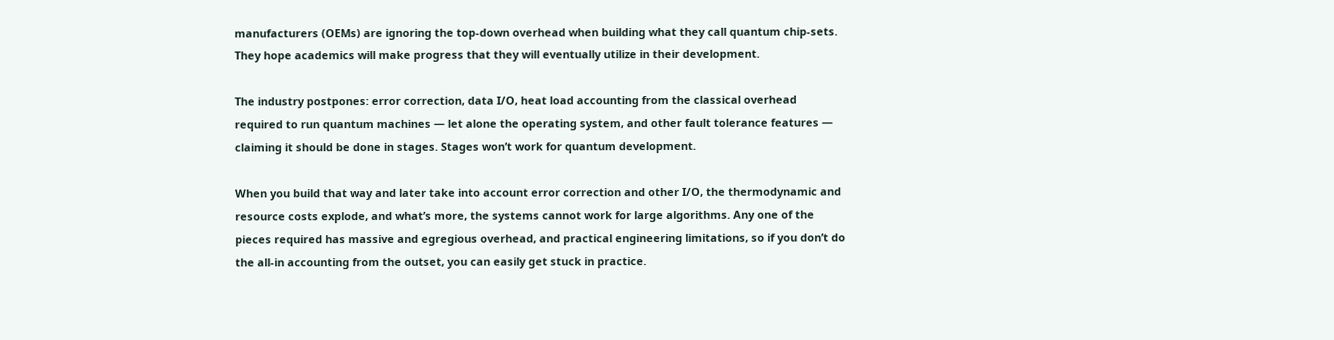manufacturers (OEMs) are ignoring the top-down overhead when building what they call quantum chip-sets. They hope academics will make progress that they will eventually utilize in their development.

The industry postpones: error correction, data I/O, heat load accounting from the classical overhead required to run quantum machines — let alone the operating system, and other fault tolerance features — claiming it should be done in stages. Stages won’t work for quantum development.

When you build that way and later take into account error correction and other I/O, the thermodynamic and resource costs explode, and what’s more, the systems cannot work for large algorithms. Any one of the pieces required has massive and egregious overhead, and practical engineering limitations, so if you don’t do the all-in accounting from the outset, you can easily get stuck in practice.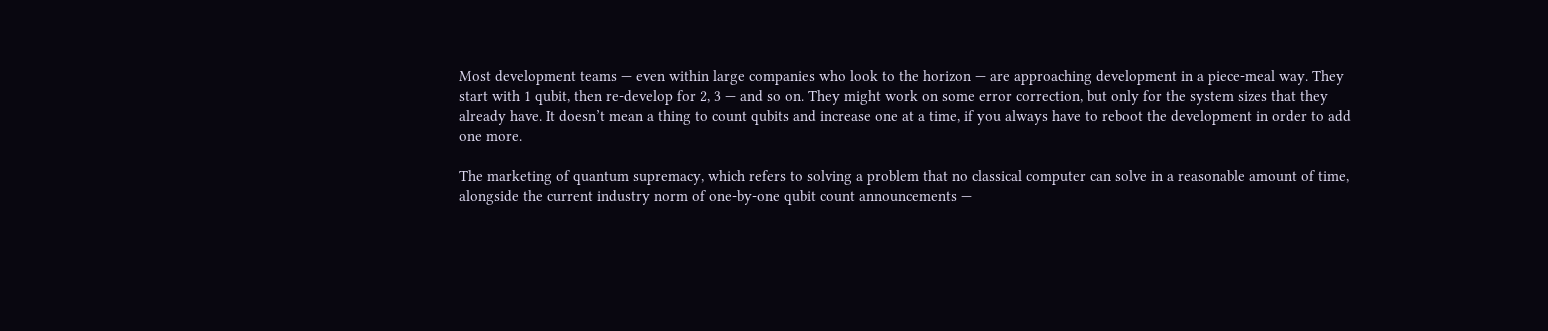Most development teams — even within large companies who look to the horizon — are approaching development in a piece-meal way. They start with 1 qubit, then re-develop for 2, 3 — and so on. They might work on some error correction, but only for the system sizes that they already have. It doesn’t mean a thing to count qubits and increase one at a time, if you always have to reboot the development in order to add one more.

The marketing of quantum supremacy, which refers to solving a problem that no classical computer can solve in a reasonable amount of time, alongside the current industry norm of one-by-one qubit count announcements —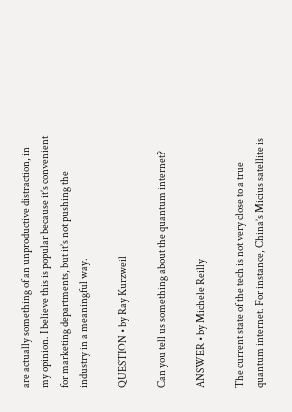are actually something of an unproductive distraction, in my opinion. I believe this is popular because it’s convenient for marketing departments, but it’s not pushing the industry in a meaningful way.

QUESTION • by Ray Kurzweil

Can you tell us something about the quantum internet?

ANSWER • by Michele Reilly

The current state of the tech is not very close to a true quantum internet. For instance, China’s Micius satellite is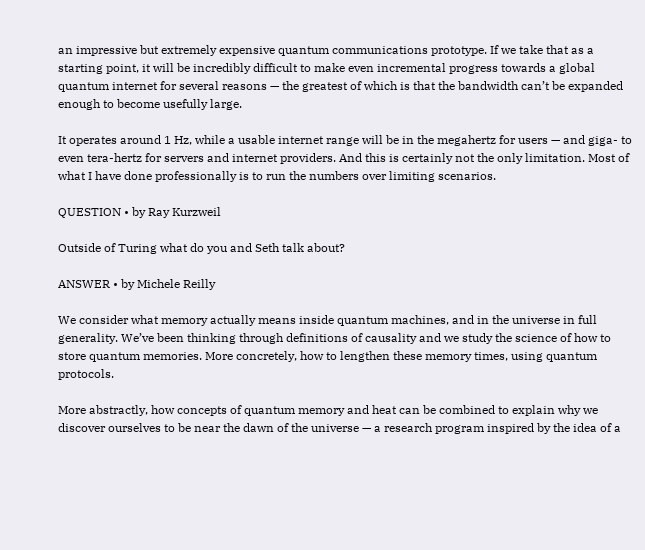an impressive but extremely expensive quantum communications prototype. If we take that as a starting point, it will be incredibly difficult to make even incremental progress towards a global quantum internet for several reasons — the greatest of which is that the bandwidth can’t be expanded enough to become usefully large.

It operates around 1 Hz, while a usable internet range will be in the megahertz for users — and giga- to even tera-hertz for servers and internet providers. And this is certainly not the only limitation. Most of what I have done professionally is to run the numbers over limiting scenarios.

QUESTION • by Ray Kurzweil

Outside of Turing what do you and Seth talk about?

ANSWER • by Michele Reilly

We consider what memory actually means inside quantum machines, and in the universe in full generality. We’ve been thinking through definitions of causality and we study the science of how to store quantum memories. More concretely, how to lengthen these memory times, using quantum protocols.

More abstractly, how concepts of quantum memory and heat can be combined to explain why we discover ourselves to be near the dawn of the universe — a research program inspired by the idea of a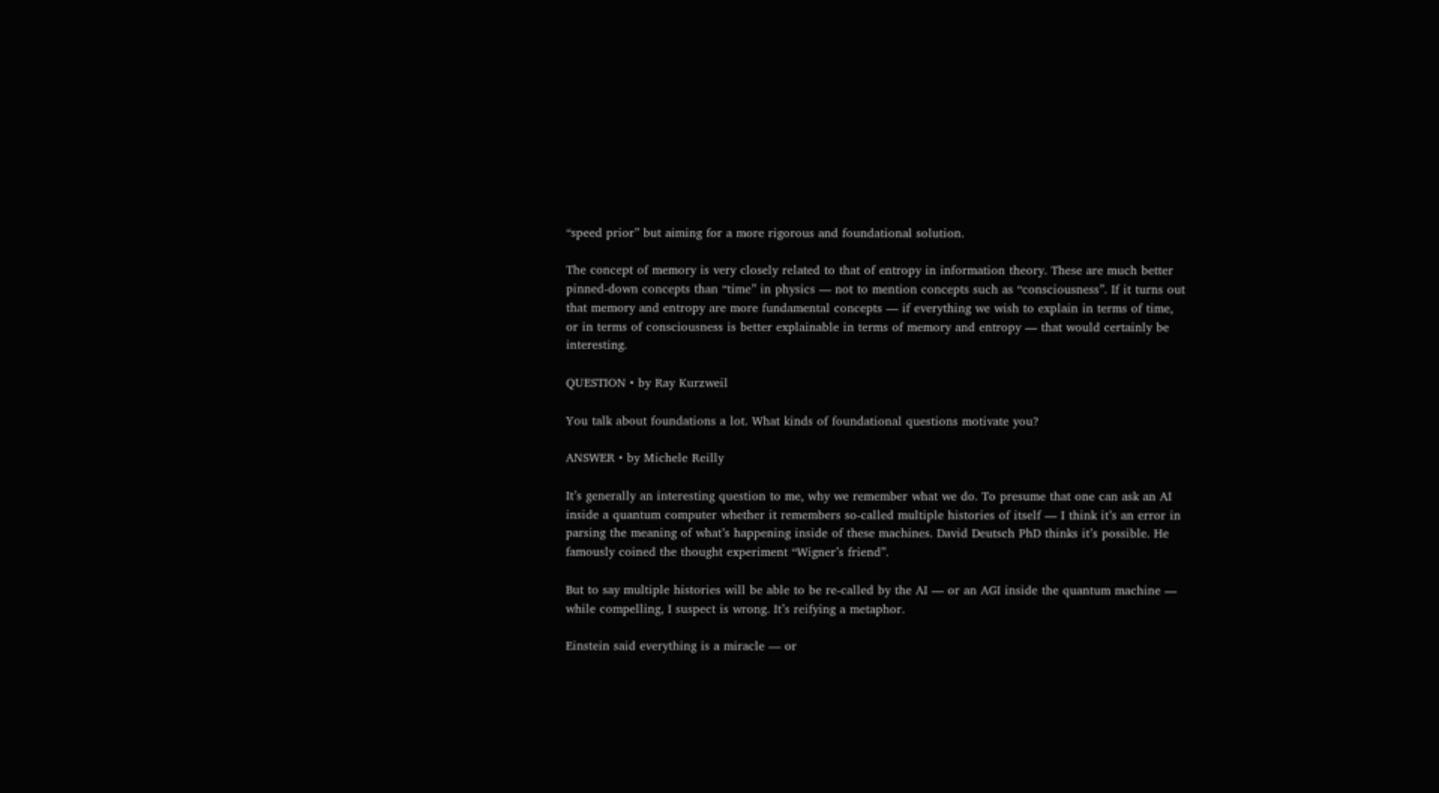“speed prior” but aiming for a more rigorous and foundational solution.

The concept of memory is very closely related to that of entropy in information theory. These are much better pinned-down concepts than “time” in physics — not to mention concepts such as “consciousness”. If it turns out that memory and entropy are more fundamental concepts — if everything we wish to explain in terms of time, or in terms of consciousness is better explainable in terms of memory and entropy — that would certainly be interesting.

QUESTION • by Ray Kurzweil

You talk about foundations a lot. What kinds of foundational questions motivate you?

ANSWER • by Michele Reilly

It’s generally an interesting question to me, why we remember what we do. To presume that one can ask an AI inside a quantum computer whether it remembers so-called multiple histories of itself — I think it’s an error in parsing the meaning of what’s happening inside of these machines. David Deutsch PhD thinks it’s possible. He famously coined the thought experiment “Wigner’s friend”.

But to say multiple histories will be able to be re-called by the AI — or an AGI inside the quantum machine — while compelling, I suspect is wrong. It’s reifying a metaphor.

Einstein said everything is a miracle — or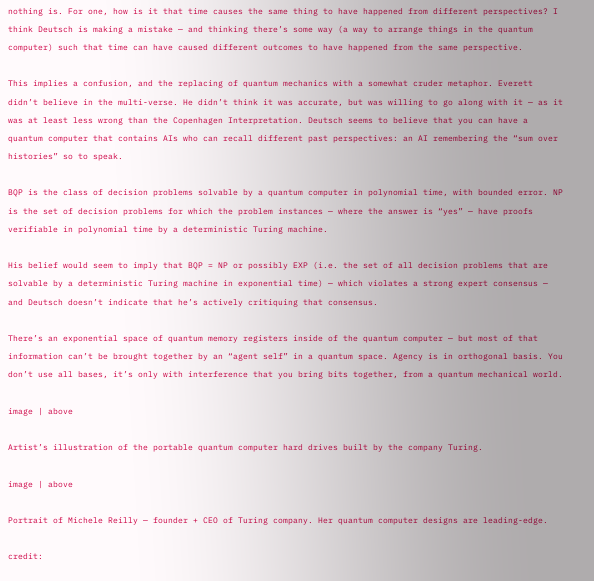nothing is. For one, how is it that time causes the same thing to have happened from different perspectives? I think Deutsch is making a mistake — and thinking there’s some way (a way to arrange things in the quantum computer) such that time can have caused different outcomes to have happened from the same perspective.

This implies a confusion, and the replacing of quantum mechanics with a somewhat cruder metaphor. Everett didn’t believe in the multi-verse. He didn’t think it was accurate, but was willing to go along with it — as it was at least less wrong than the Copenhagen Interpretation. Deutsch seems to believe that you can have a quantum computer that contains AIs who can recall different past perspectives: an AI remembering the “sum over histories” so to speak.

BQP is the class of decision problems solvable by a quantum computer in polynomial time, with bounded error. NP is the set of decision problems for which the problem instances — where the answer is “yes” — have proofs verifiable in polynomial time by a deterministic Turing machine.

His belief would seem to imply that BQP = NP or possibly EXP (i.e. the set of all decision problems that are solvable by a deterministic Turing machine in exponential time) — which violates a strong expert consensus — and Deutsch doesn’t indicate that he’s actively critiquing that consensus.

There’s an exponential space of quantum memory registers inside of the quantum computer — but most of that information can’t be brought together by an “agent self” in a quantum space. Agency is in orthogonal basis. You don’t use all bases, it’s only with interference that you bring bits together, from a quantum mechanical world.

image | above

Artist’s illustration of the portable quantum computer hard drives built by the company Turing.

image | above

Portrait of Michele Reilly — founder + CEO of Turing company. Her quantum computer designs are leading-edge.

credit: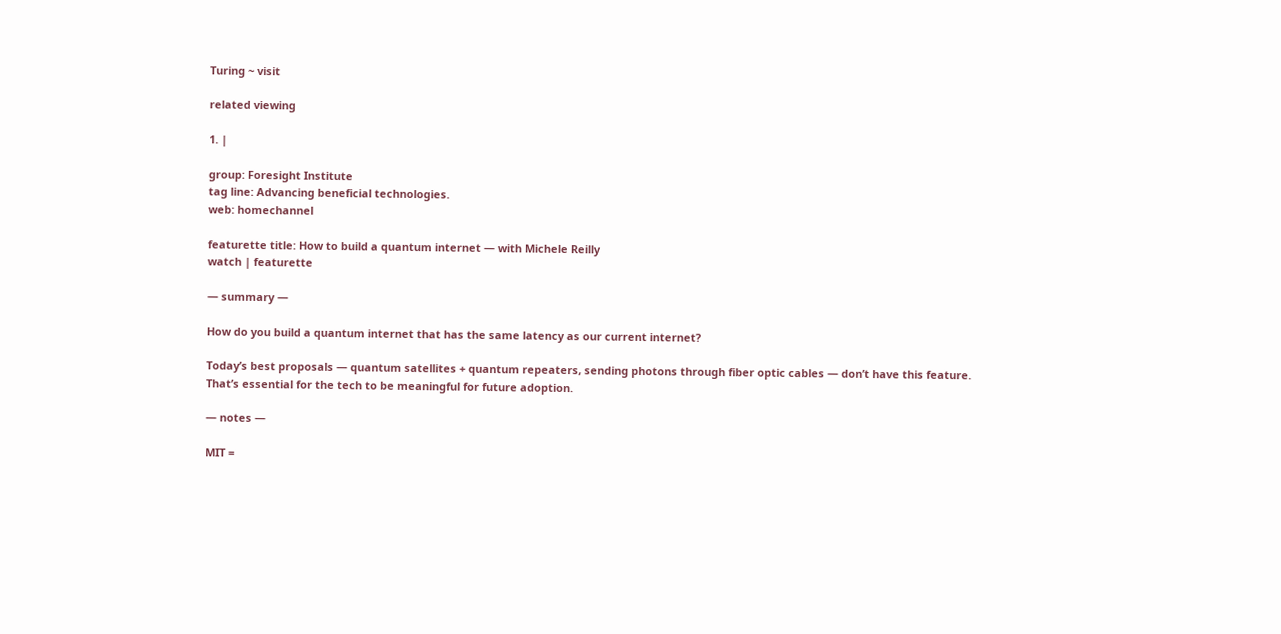Turing ~ visit

related viewing

1. |

group: Foresight Institute
tag line: Advancing beneficial technologies.
web: homechannel

featurette title: How to build a quantum internet — with Michele Reilly
watch | featurette

— summary —

How do you build a quantum internet that has the same latency as our current internet?

Today’s best proposals — quantum satellites + quantum repeaters, sending photons through fiber optic cables — don’t have this feature. That’s essential for the tech to be meaningful for future adoption.

— notes —

MIT =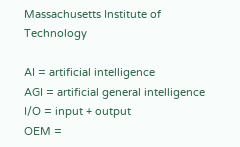Massachusetts Institute of Technology

AI = artificial intelligence
AGI = artificial general intelligence
I/O = input + output
OEM =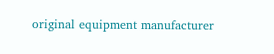original equipment manufacturer